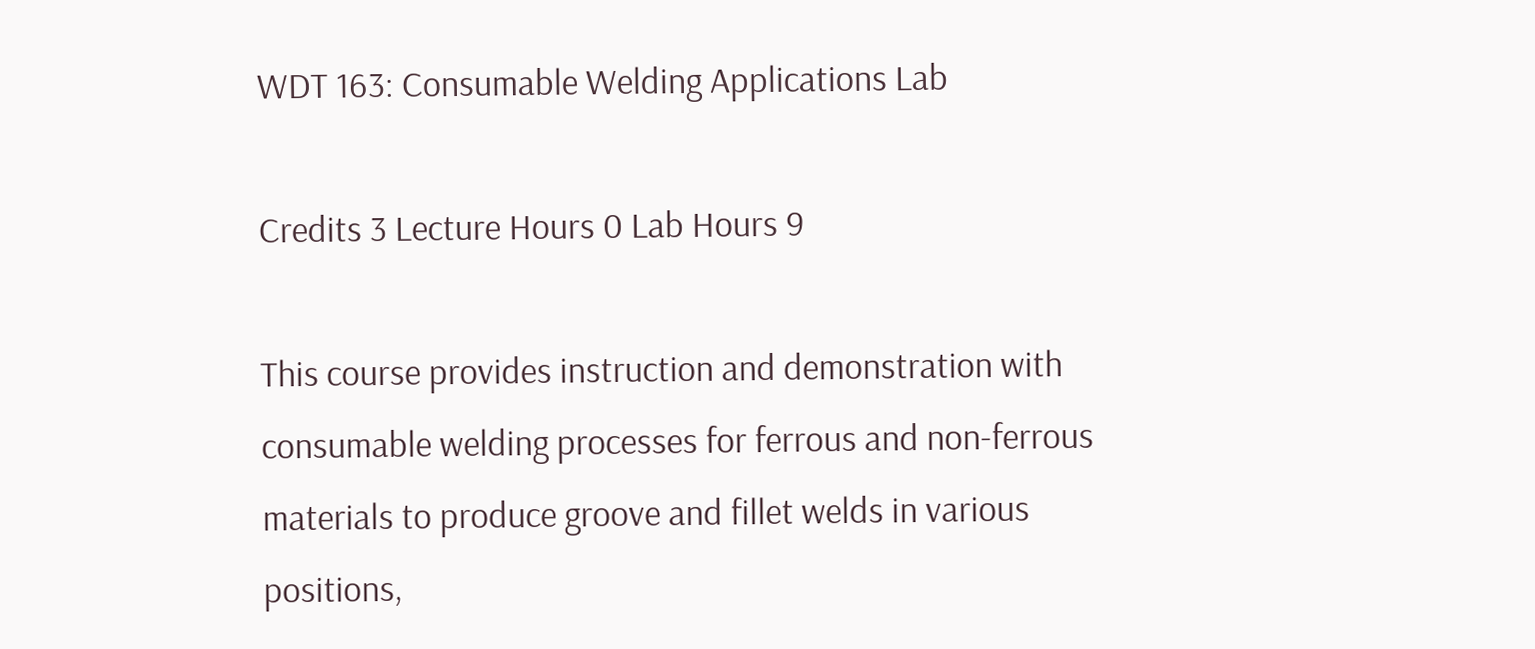WDT 163: Consumable Welding Applications Lab

Credits 3 Lecture Hours 0 Lab Hours 9

This course provides instruction and demonstration with consumable welding processes for ferrous and non-ferrous materials to produce groove and fillet welds in various positions,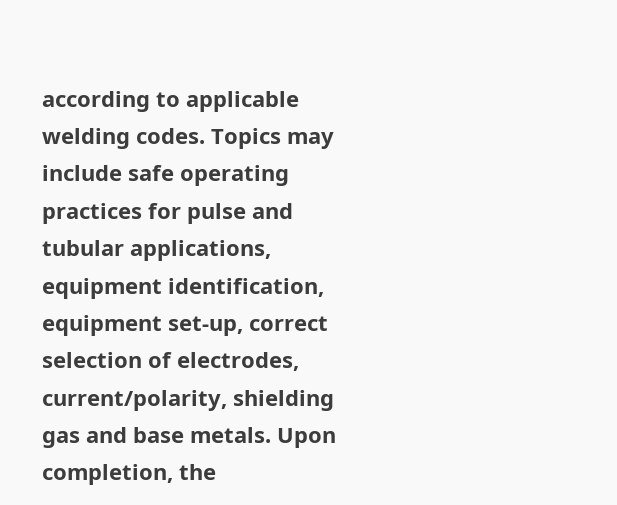according to applicable welding codes. Topics may include safe operating practices for pulse and tubular applications, equipment identification, equipment set-up, correct selection of electrodes, current/polarity, shielding gas and base metals. Upon completion, the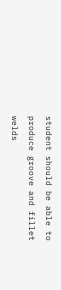student should be able to produce groove and fillet welds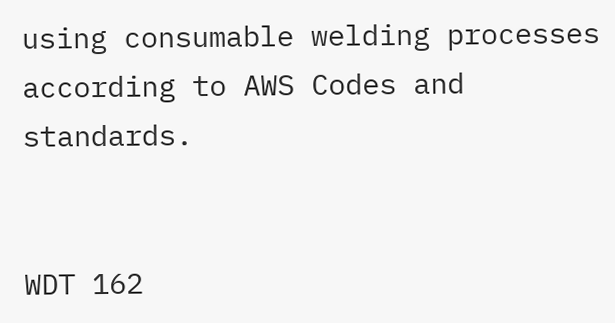using consumable welding processes according to AWS Codes and standards.


WDT 162